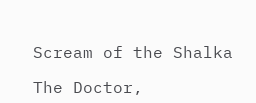Scream of the Shalka

The Doctor,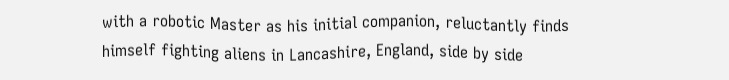with a robotic Master as his initial companion, reluctantly finds himself fighting aliens in Lancashire, England, side by side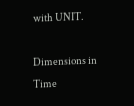with UNIT.

Dimensions in Time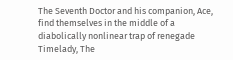The Seventh Doctor and his companion, Ace, find themselves in the middle of a diabolically nonlinear trap of renegade Timelady, The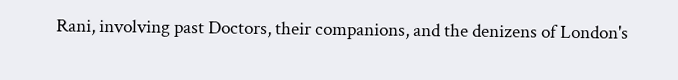Rani, involving past Doctors, their companions, and the denizens of London's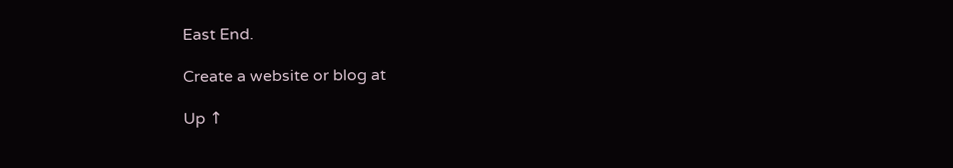East End.

Create a website or blog at

Up ↑